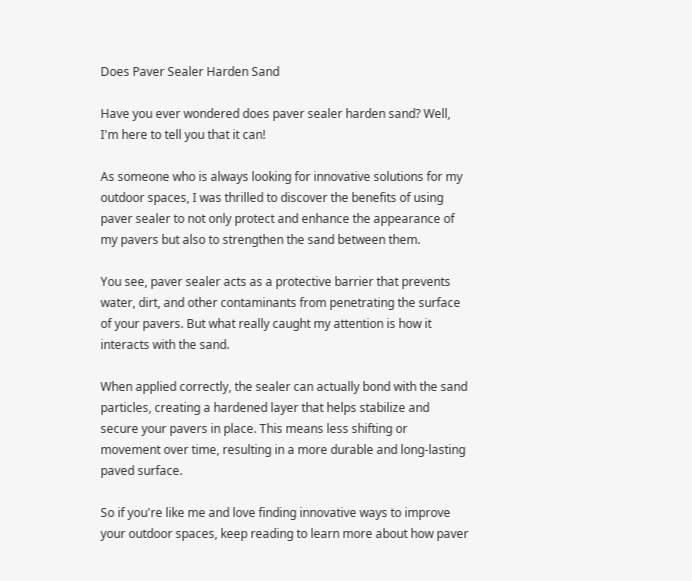Does Paver Sealer Harden Sand

Have you ever wondered does paver sealer harden sand? Well, I'm here to tell you that it can!

As someone who is always looking for innovative solutions for my outdoor spaces, I was thrilled to discover the benefits of using paver sealer to not only protect and enhance the appearance of my pavers but also to strengthen the sand between them.

You see, paver sealer acts as a protective barrier that prevents water, dirt, and other contaminants from penetrating the surface of your pavers. But what really caught my attention is how it interacts with the sand.

When applied correctly, the sealer can actually bond with the sand particles, creating a hardened layer that helps stabilize and secure your pavers in place. This means less shifting or movement over time, resulting in a more durable and long-lasting paved surface.

So if you're like me and love finding innovative ways to improve your outdoor spaces, keep reading to learn more about how paver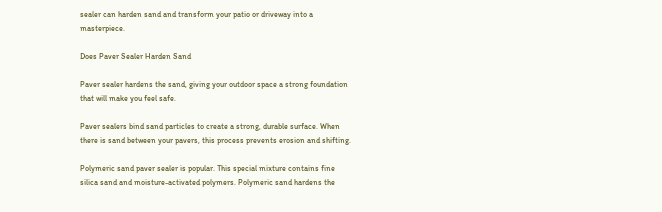sealer can harden sand and transform your patio or driveway into a masterpiece.

Does Paver Sealer Harden Sand

Paver sealer hardens the sand, giving your outdoor space a strong foundation that will make you feel safe.

Paver sealers bind sand particles to create a strong, durable surface. When there is sand between your pavers, this process prevents erosion and shifting.

Polymeric sand paver sealer is popular. This special mixture contains fine silica sand and moisture-activated polymers. Polymeric sand hardens the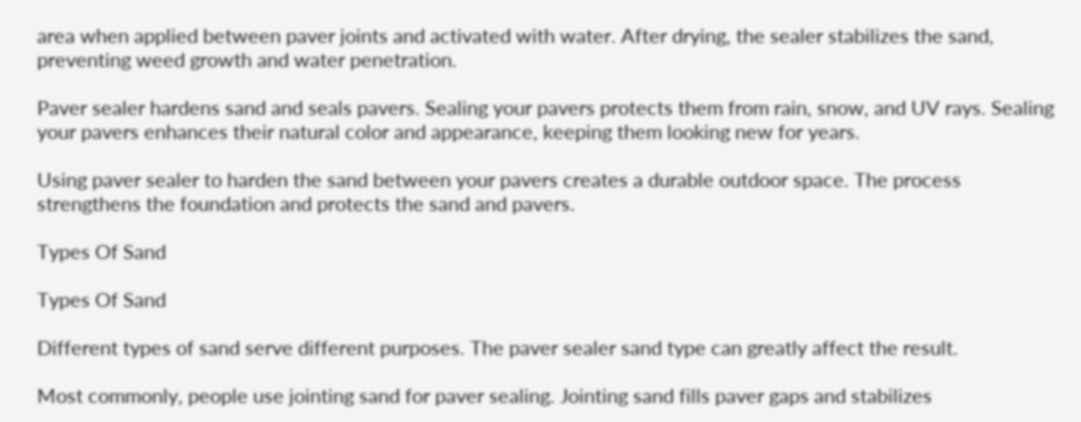area when applied between paver joints and activated with water. After drying, the sealer stabilizes the sand, preventing weed growth and water penetration.

Paver sealer hardens sand and seals pavers. Sealing your pavers protects them from rain, snow, and UV rays. Sealing your pavers enhances their natural color and appearance, keeping them looking new for years.

Using paver sealer to harden the sand between your pavers creates a durable outdoor space. The process strengthens the foundation and protects the sand and pavers.

Types Of Sand

Types Of Sand

Different types of sand serve different purposes. The paver sealer sand type can greatly affect the result.

Most commonly, people use jointing sand for paver sealing. Jointing sand fills paver gaps and stabilizes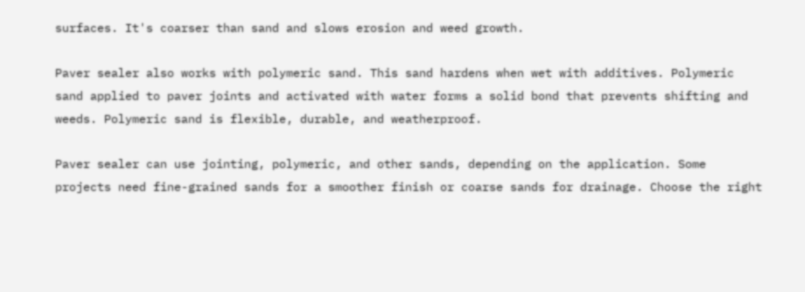surfaces. It's coarser than sand and slows erosion and weed growth.

Paver sealer also works with polymeric sand. This sand hardens when wet with additives. Polymeric sand applied to paver joints and activated with water forms a solid bond that prevents shifting and weeds. Polymeric sand is flexible, durable, and weatherproof.

Paver sealer can use jointing, polymeric, and other sands, depending on the application. Some projects need fine-grained sands for a smoother finish or coarse sands for drainage. Choose the right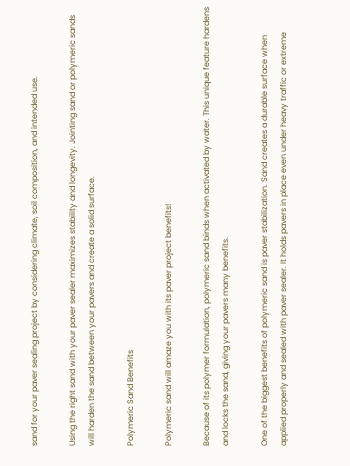sand for your paver sealing project by considering climate, soil composition, and intended use.

Using the right sand with your paver sealer maximizes stability and longevity. Jointing sand or polymeric sands will harden the sand between your pavers and create a solid surface.

Polymeric Sand Benefits

Polymeric sand will amaze you with its paver project benefits!

Because of its polymer formulation, polymeric sand binds when activated by water. This unique feature hardens and locks the sand, giving your pavers many benefits.

One of the biggest benefits of polymeric sand is paver stabilization. Sand creates a durable surface when applied properly and sealed with paver sealer. It holds pavers in place even under heavy traffic or extreme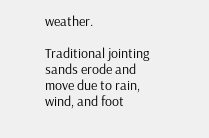weather.

Traditional jointing sands erode and move due to rain, wind, and foot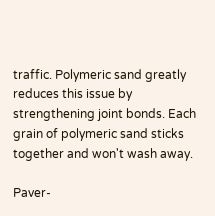traffic. Polymeric sand greatly reduces this issue by strengthening joint bonds. Each grain of polymeric sand sticks together and won't wash away.

Paver-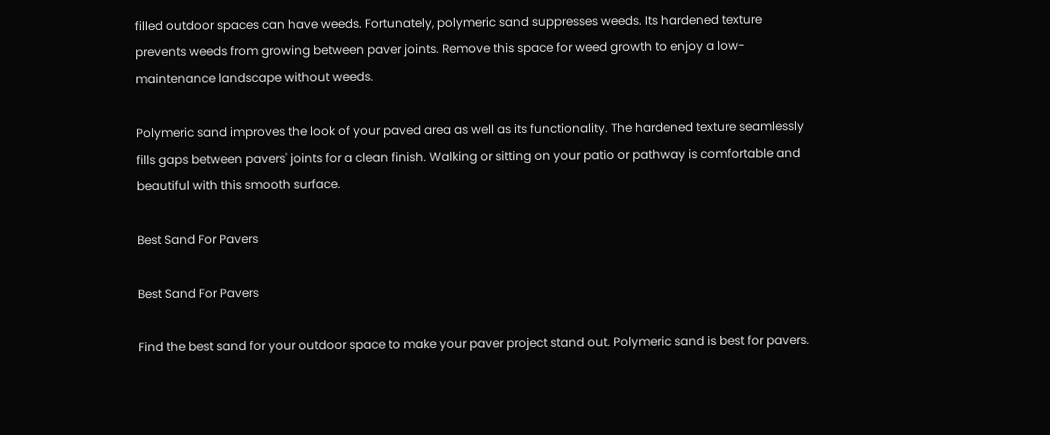filled outdoor spaces can have weeds. Fortunately, polymeric sand suppresses weeds. Its hardened texture prevents weeds from growing between paver joints. Remove this space for weed growth to enjoy a low-maintenance landscape without weeds.

Polymeric sand improves the look of your paved area as well as its functionality. The hardened texture seamlessly fills gaps between pavers' joints for a clean finish. Walking or sitting on your patio or pathway is comfortable and beautiful with this smooth surface.

Best Sand For Pavers

Best Sand For Pavers

Find the best sand for your outdoor space to make your paver project stand out. Polymeric sand is best for pavers.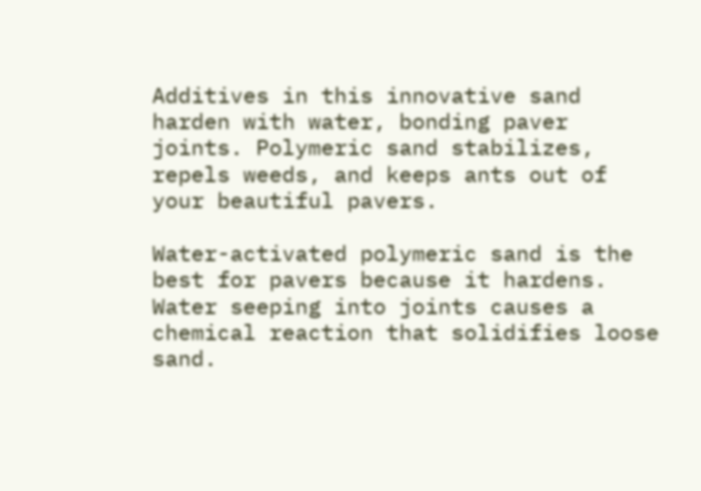Additives in this innovative sand harden with water, bonding paver joints. Polymeric sand stabilizes, repels weeds, and keeps ants out of your beautiful pavers.

Water-activated polymeric sand is the best for pavers because it hardens. Water seeping into joints causes a chemical reaction that solidifies loose sand.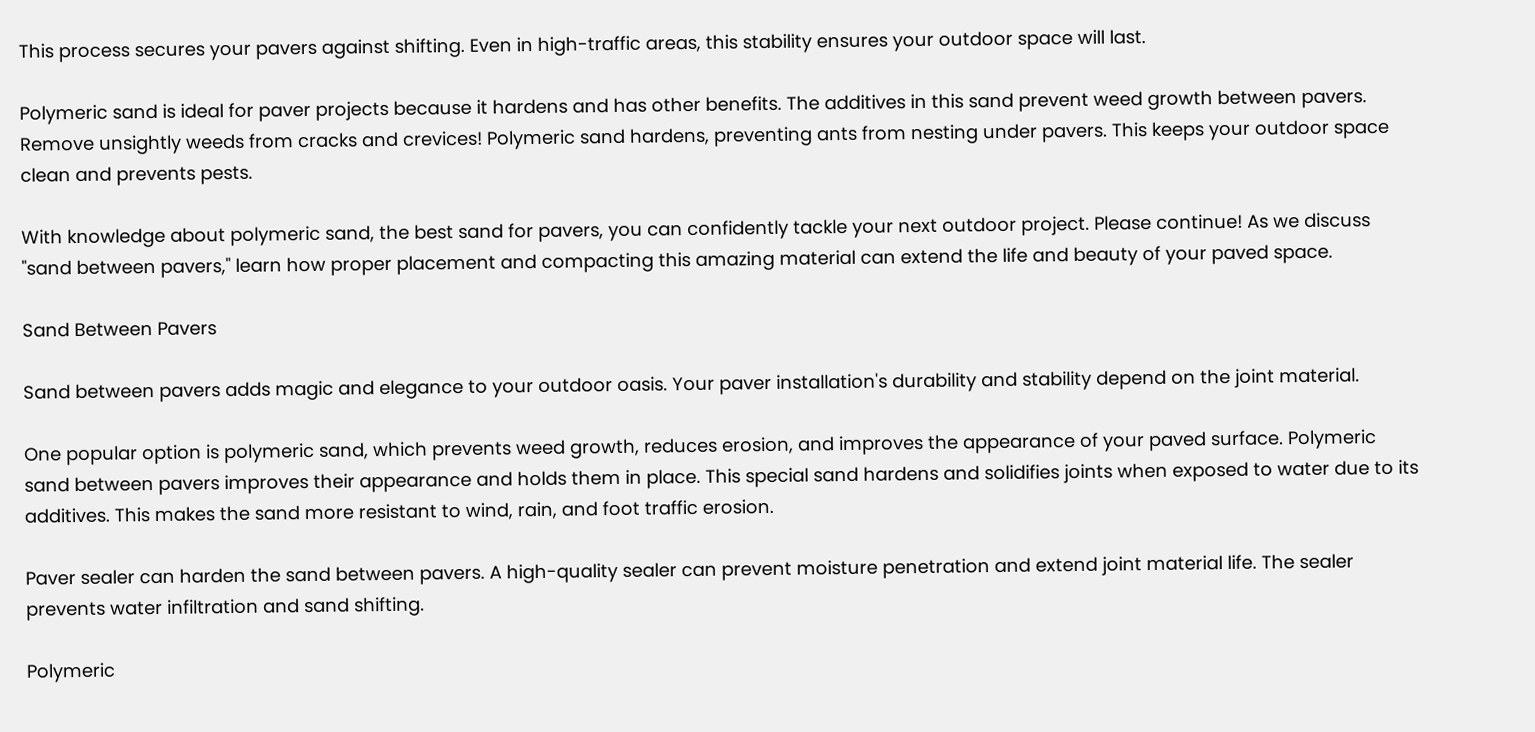This process secures your pavers against shifting. Even in high-traffic areas, this stability ensures your outdoor space will last.

Polymeric sand is ideal for paver projects because it hardens and has other benefits. The additives in this sand prevent weed growth between pavers. Remove unsightly weeds from cracks and crevices! Polymeric sand hardens, preventing ants from nesting under pavers. This keeps your outdoor space clean and prevents pests.

With knowledge about polymeric sand, the best sand for pavers, you can confidently tackle your next outdoor project. Please continue! As we discuss "sand between pavers," learn how proper placement and compacting this amazing material can extend the life and beauty of your paved space.

Sand Between Pavers

Sand between pavers adds magic and elegance to your outdoor oasis. Your paver installation's durability and stability depend on the joint material.

One popular option is polymeric sand, which prevents weed growth, reduces erosion, and improves the appearance of your paved surface. Polymeric sand between pavers improves their appearance and holds them in place. This special sand hardens and solidifies joints when exposed to water due to its additives. This makes the sand more resistant to wind, rain, and foot traffic erosion.

Paver sealer can harden the sand between pavers. A high-quality sealer can prevent moisture penetration and extend joint material life. The sealer prevents water infiltration and sand shifting.

Polymeric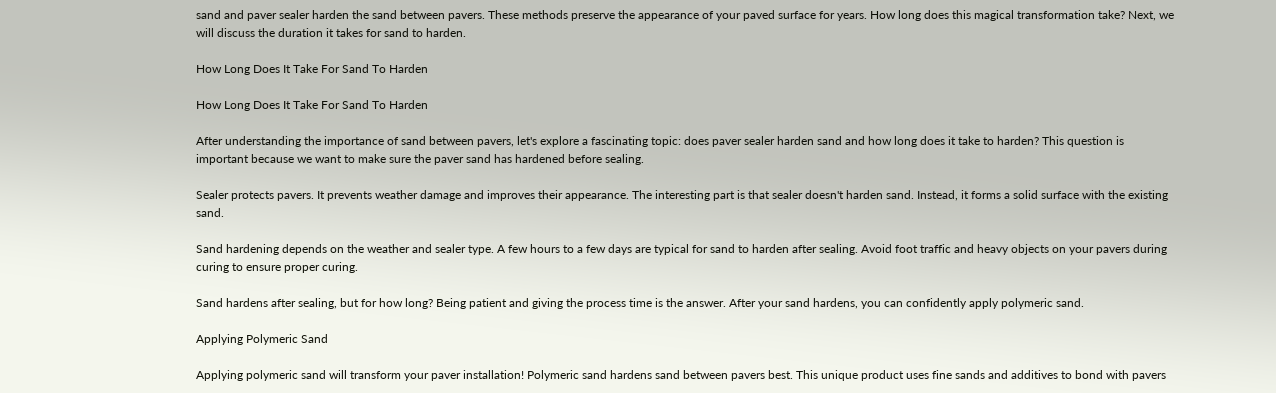sand and paver sealer harden the sand between pavers. These methods preserve the appearance of your paved surface for years. How long does this magical transformation take? Next, we will discuss the duration it takes for sand to harden.

How Long Does It Take For Sand To Harden

How Long Does It Take For Sand To Harden

After understanding the importance of sand between pavers, let's explore a fascinating topic: does paver sealer harden sand and how long does it take to harden? This question is important because we want to make sure the paver sand has hardened before sealing.

Sealer protects pavers. It prevents weather damage and improves their appearance. The interesting part is that sealer doesn't harden sand. Instead, it forms a solid surface with the existing sand.

Sand hardening depends on the weather and sealer type. A few hours to a few days are typical for sand to harden after sealing. Avoid foot traffic and heavy objects on your pavers during curing to ensure proper curing.

Sand hardens after sealing, but for how long? Being patient and giving the process time is the answer. After your sand hardens, you can confidently apply polymeric sand.

Applying Polymeric Sand

Applying polymeric sand will transform your paver installation! Polymeric sand hardens sand between pavers best. This unique product uses fine sands and additives to bond with pavers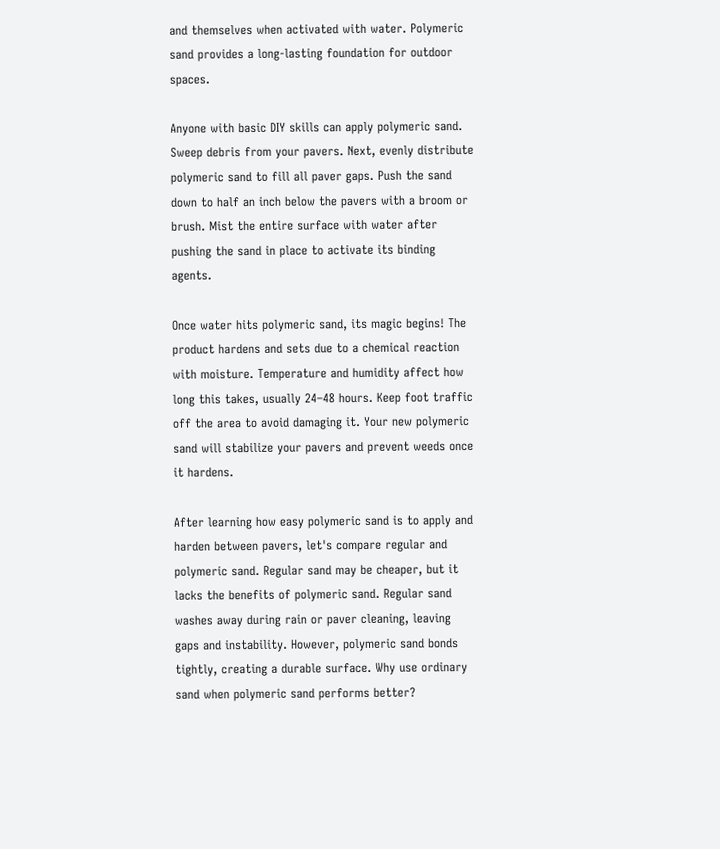and themselves when activated with water. Polymeric sand provides a long-lasting foundation for outdoor spaces.

Anyone with basic DIY skills can apply polymeric sand. Sweep debris from your pavers. Next, evenly distribute polymeric sand to fill all paver gaps. Push the sand down to half an inch below the pavers with a broom or brush. Mist the entire surface with water after pushing the sand in place to activate its binding agents.

Once water hits polymeric sand, its magic begins! The product hardens and sets due to a chemical reaction with moisture. Temperature and humidity affect how long this takes, usually 24–48 hours. Keep foot traffic off the area to avoid damaging it. Your new polymeric sand will stabilize your pavers and prevent weeds once it hardens.

After learning how easy polymeric sand is to apply and harden between pavers, let's compare regular and polymeric sand. Regular sand may be cheaper, but it lacks the benefits of polymeric sand. Regular sand washes away during rain or paver cleaning, leaving gaps and instability. However, polymeric sand bonds tightly, creating a durable surface. Why use ordinary sand when polymeric sand performs better?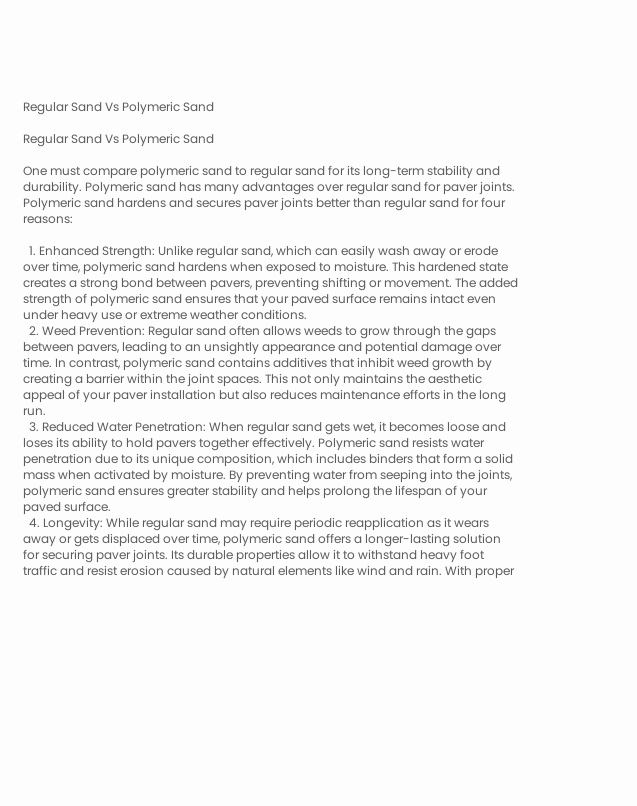Regular Sand Vs Polymeric Sand

Regular Sand Vs Polymeric Sand

One must compare polymeric sand to regular sand for its long-term stability and durability. Polymeric sand has many advantages over regular sand for paver joints. Polymeric sand hardens and secures paver joints better than regular sand for four reasons:

  1. Enhanced Strength: Unlike regular sand, which can easily wash away or erode over time, polymeric sand hardens when exposed to moisture. This hardened state creates a strong bond between pavers, preventing shifting or movement. The added strength of polymeric sand ensures that your paved surface remains intact even under heavy use or extreme weather conditions.
  2. Weed Prevention: Regular sand often allows weeds to grow through the gaps between pavers, leading to an unsightly appearance and potential damage over time. In contrast, polymeric sand contains additives that inhibit weed growth by creating a barrier within the joint spaces. This not only maintains the aesthetic appeal of your paver installation but also reduces maintenance efforts in the long run.
  3. Reduced Water Penetration: When regular sand gets wet, it becomes loose and loses its ability to hold pavers together effectively. Polymeric sand resists water penetration due to its unique composition, which includes binders that form a solid mass when activated by moisture. By preventing water from seeping into the joints, polymeric sand ensures greater stability and helps prolong the lifespan of your paved surface.
  4. Longevity: While regular sand may require periodic reapplication as it wears away or gets displaced over time, polymeric sand offers a longer-lasting solution for securing paver joints. Its durable properties allow it to withstand heavy foot traffic and resist erosion caused by natural elements like wind and rain. With proper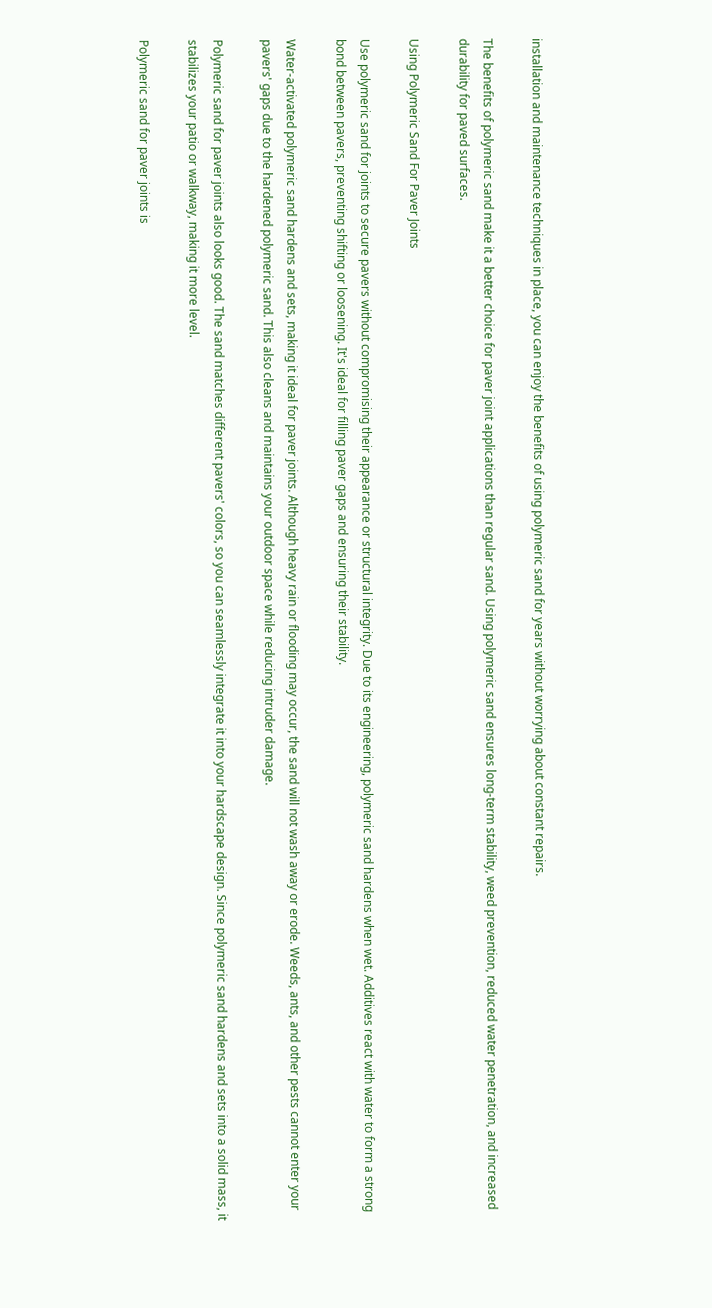installation and maintenance techniques in place, you can enjoy the benefits of using polymeric sand for years without worrying about constant repairs.

The benefits of polymeric sand make it a better choice for paver joint applications than regular sand. Using polymeric sand ensures long-term stability, weed prevention, reduced water penetration, and increased durability for paved surfaces.

Using Polymeric Sand For Paver Joints

Use polymeric sand for joints to secure pavers without compromising their appearance or structural integrity. Due to its engineering, polymeric sand hardens when wet. Additives react with water to form a strong bond between pavers, preventing shifting or loosening. It's ideal for filling paver gaps and ensuring their stability.

Water-activated polymeric sand hardens and sets, making it ideal for paver joints. Although heavy rain or flooding may occur, the sand will not wash away or erode. Weeds, ants, and other pests cannot enter your pavers' gaps due to the hardened polymeric sand. This also cleans and maintains your outdoor space while reducing intruder damage.

Polymeric sand for paver joints also looks good. The sand matches different pavers' colors, so you can seamlessly integrate it into your hardscape design. Since polymeric sand hardens and sets into a solid mass, it stabilizes your patio or walkway, making it more level.

Polymeric sand for paver joints is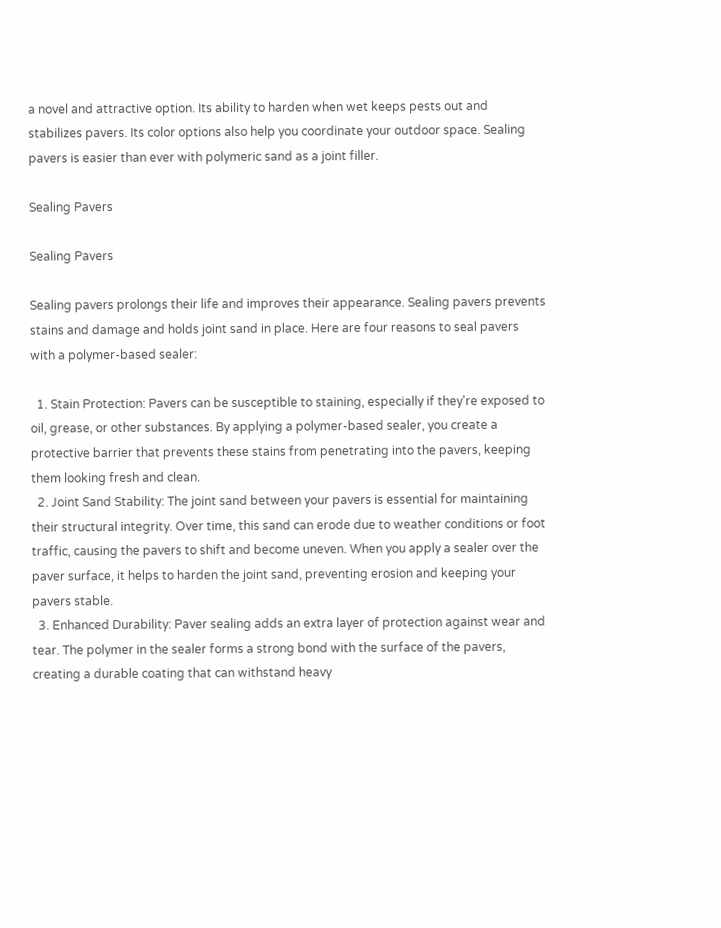a novel and attractive option. Its ability to harden when wet keeps pests out and stabilizes pavers. Its color options also help you coordinate your outdoor space. Sealing pavers is easier than ever with polymeric sand as a joint filler.

Sealing Pavers

Sealing Pavers

Sealing pavers prolongs their life and improves their appearance. Sealing pavers prevents stains and damage and holds joint sand in place. Here are four reasons to seal pavers with a polymer-based sealer:

  1. Stain Protection: Pavers can be susceptible to staining, especially if they're exposed to oil, grease, or other substances. By applying a polymer-based sealer, you create a protective barrier that prevents these stains from penetrating into the pavers, keeping them looking fresh and clean.
  2. Joint Sand Stability: The joint sand between your pavers is essential for maintaining their structural integrity. Over time, this sand can erode due to weather conditions or foot traffic, causing the pavers to shift and become uneven. When you apply a sealer over the paver surface, it helps to harden the joint sand, preventing erosion and keeping your pavers stable.
  3. Enhanced Durability: Paver sealing adds an extra layer of protection against wear and tear. The polymer in the sealer forms a strong bond with the surface of the pavers, creating a durable coating that can withstand heavy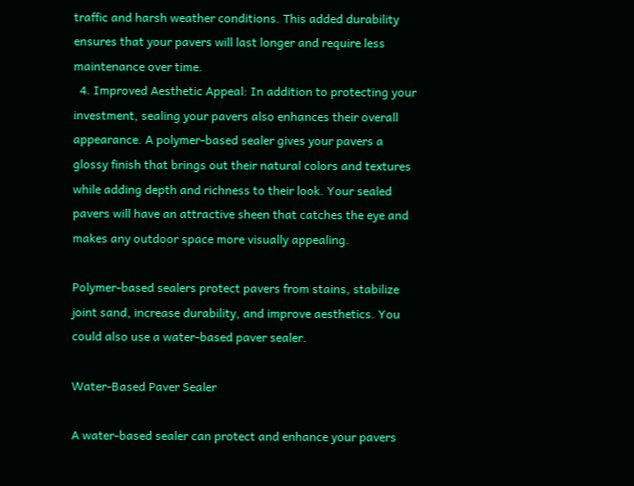traffic and harsh weather conditions. This added durability ensures that your pavers will last longer and require less maintenance over time.
  4. Improved Aesthetic Appeal: In addition to protecting your investment, sealing your pavers also enhances their overall appearance. A polymer-based sealer gives your pavers a glossy finish that brings out their natural colors and textures while adding depth and richness to their look. Your sealed pavers will have an attractive sheen that catches the eye and makes any outdoor space more visually appealing.

Polymer-based sealers protect pavers from stains, stabilize joint sand, increase durability, and improve aesthetics. You could also use a water-based paver sealer.

Water-Based Paver Sealer

A water-based sealer can protect and enhance your pavers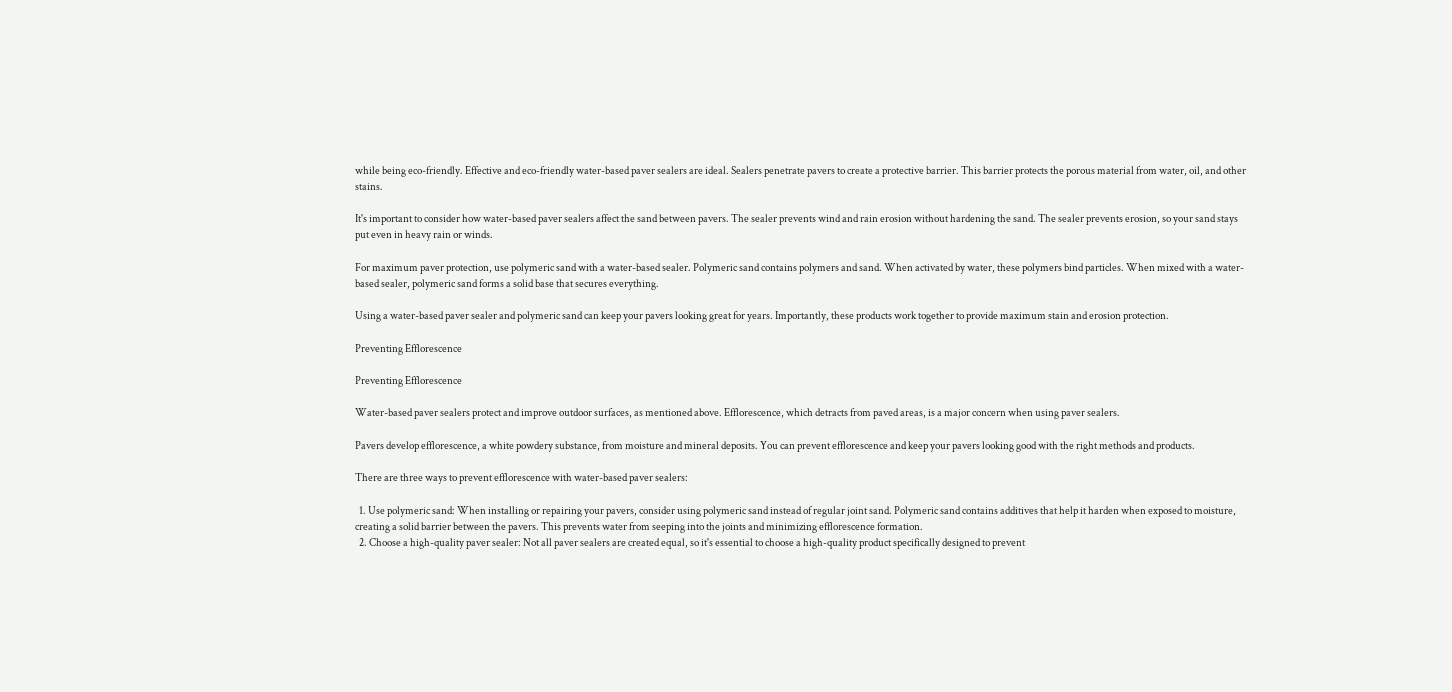while being eco-friendly. Effective and eco-friendly water-based paver sealers are ideal. Sealers penetrate pavers to create a protective barrier. This barrier protects the porous material from water, oil, and other stains.

It's important to consider how water-based paver sealers affect the sand between pavers. The sealer prevents wind and rain erosion without hardening the sand. The sealer prevents erosion, so your sand stays put even in heavy rain or winds.

For maximum paver protection, use polymeric sand with a water-based sealer. Polymeric sand contains polymers and sand. When activated by water, these polymers bind particles. When mixed with a water-based sealer, polymeric sand forms a solid base that secures everything.

Using a water-based paver sealer and polymeric sand can keep your pavers looking great for years. Importantly, these products work together to provide maximum stain and erosion protection.

Preventing Efflorescence

Preventing Efflorescence

Water-based paver sealers protect and improve outdoor surfaces, as mentioned above. Efflorescence, which detracts from paved areas, is a major concern when using paver sealers.

Pavers develop efflorescence, a white powdery substance, from moisture and mineral deposits. You can prevent efflorescence and keep your pavers looking good with the right methods and products.

There are three ways to prevent efflorescence with water-based paver sealers:

  1. Use polymeric sand: When installing or repairing your pavers, consider using polymeric sand instead of regular joint sand. Polymeric sand contains additives that help it harden when exposed to moisture, creating a solid barrier between the pavers. This prevents water from seeping into the joints and minimizing efflorescence formation.
  2. Choose a high-quality paver sealer: Not all paver sealers are created equal, so it's essential to choose a high-quality product specifically designed to prevent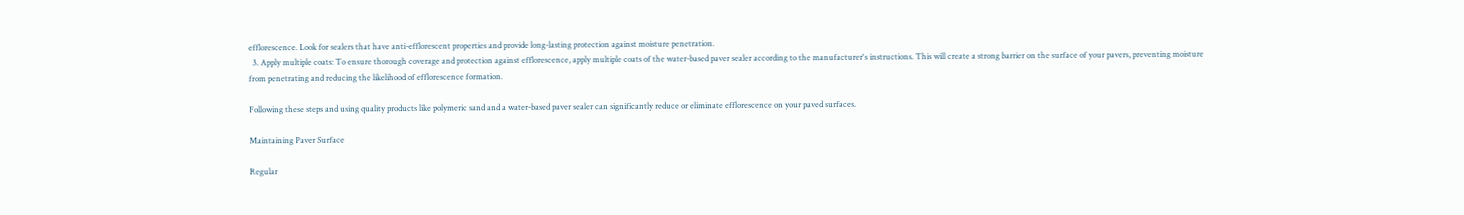efflorescence. Look for sealers that have anti-efflorescent properties and provide long-lasting protection against moisture penetration.
  3. Apply multiple coats: To ensure thorough coverage and protection against efflorescence, apply multiple coats of the water-based paver sealer according to the manufacturer's instructions. This will create a strong barrier on the surface of your pavers, preventing moisture from penetrating and reducing the likelihood of efflorescence formation.

Following these steps and using quality products like polymeric sand and a water-based paver sealer can significantly reduce or eliminate efflorescence on your paved surfaces.

Maintaining Paver Surface

Regular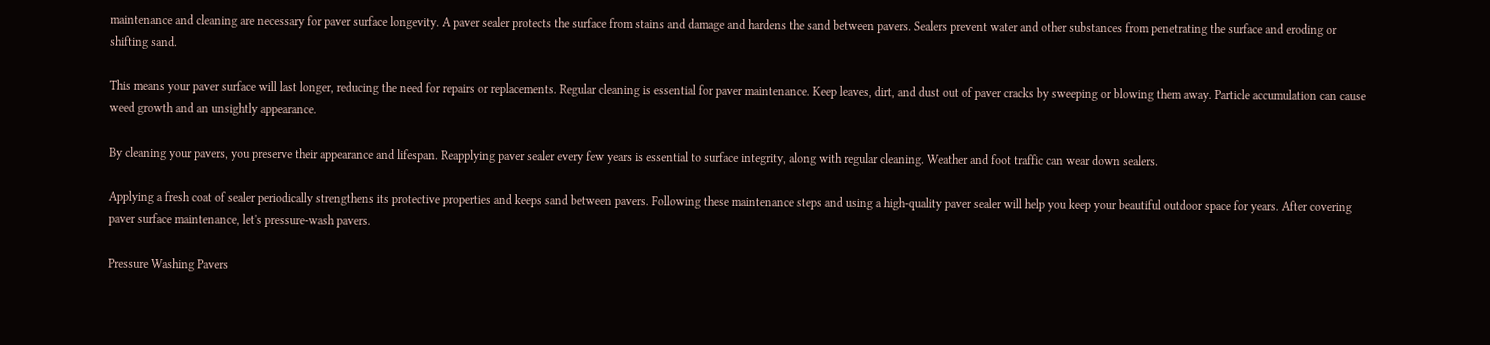maintenance and cleaning are necessary for paver surface longevity. A paver sealer protects the surface from stains and damage and hardens the sand between pavers. Sealers prevent water and other substances from penetrating the surface and eroding or shifting sand.

This means your paver surface will last longer, reducing the need for repairs or replacements. Regular cleaning is essential for paver maintenance. Keep leaves, dirt, and dust out of paver cracks by sweeping or blowing them away. Particle accumulation can cause weed growth and an unsightly appearance.

By cleaning your pavers, you preserve their appearance and lifespan. Reapplying paver sealer every few years is essential to surface integrity, along with regular cleaning. Weather and foot traffic can wear down sealers.

Applying a fresh coat of sealer periodically strengthens its protective properties and keeps sand between pavers. Following these maintenance steps and using a high-quality paver sealer will help you keep your beautiful outdoor space for years. After covering paver surface maintenance, let's pressure-wash pavers.

Pressure Washing Pavers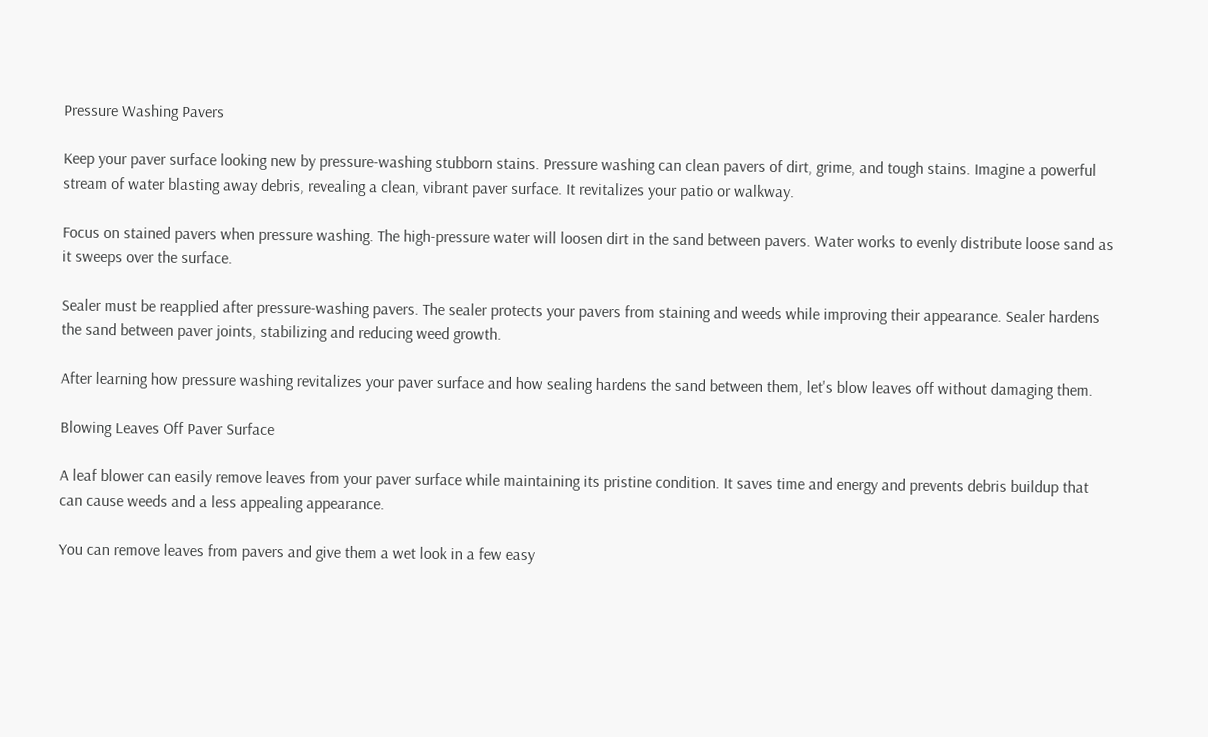Pressure Washing Pavers

Keep your paver surface looking new by pressure-washing stubborn stains. Pressure washing can clean pavers of dirt, grime, and tough stains. Imagine a powerful stream of water blasting away debris, revealing a clean, vibrant paver surface. It revitalizes your patio or walkway.

Focus on stained pavers when pressure washing. The high-pressure water will loosen dirt in the sand between pavers. Water works to evenly distribute loose sand as it sweeps over the surface.

Sealer must be reapplied after pressure-washing pavers. The sealer protects your pavers from staining and weeds while improving their appearance. Sealer hardens the sand between paver joints, stabilizing and reducing weed growth.

After learning how pressure washing revitalizes your paver surface and how sealing hardens the sand between them, let's blow leaves off without damaging them.

Blowing Leaves Off Paver Surface

A leaf blower can easily remove leaves from your paver surface while maintaining its pristine condition. It saves time and energy and prevents debris buildup that can cause weeds and a less appealing appearance.

You can remove leaves from pavers and give them a wet look in a few easy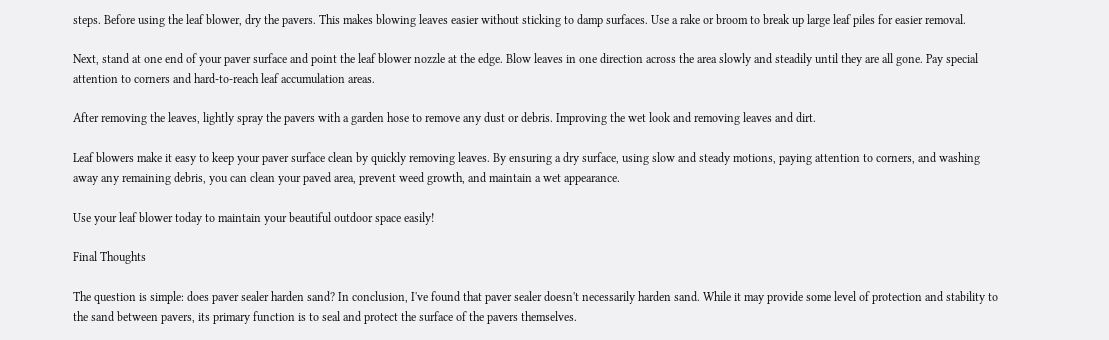steps. Before using the leaf blower, dry the pavers. This makes blowing leaves easier without sticking to damp surfaces. Use a rake or broom to break up large leaf piles for easier removal.

Next, stand at one end of your paver surface and point the leaf blower nozzle at the edge. Blow leaves in one direction across the area slowly and steadily until they are all gone. Pay special attention to corners and hard-to-reach leaf accumulation areas.

After removing the leaves, lightly spray the pavers with a garden hose to remove any dust or debris. Improving the wet look and removing leaves and dirt.

Leaf blowers make it easy to keep your paver surface clean by quickly removing leaves. By ensuring a dry surface, using slow and steady motions, paying attention to corners, and washing away any remaining debris, you can clean your paved area, prevent weed growth, and maintain a wet appearance.

Use your leaf blower today to maintain your beautiful outdoor space easily!

Final Thoughts

The question is simple: does paver sealer harden sand? In conclusion, I've found that paver sealer doesn't necessarily harden sand. While it may provide some level of protection and stability to the sand between pavers, its primary function is to seal and protect the surface of the pavers themselves.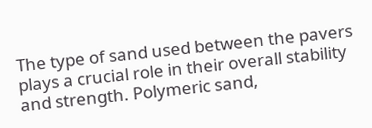The type of sand used between the pavers plays a crucial role in their overall stability and strength. Polymeric sand,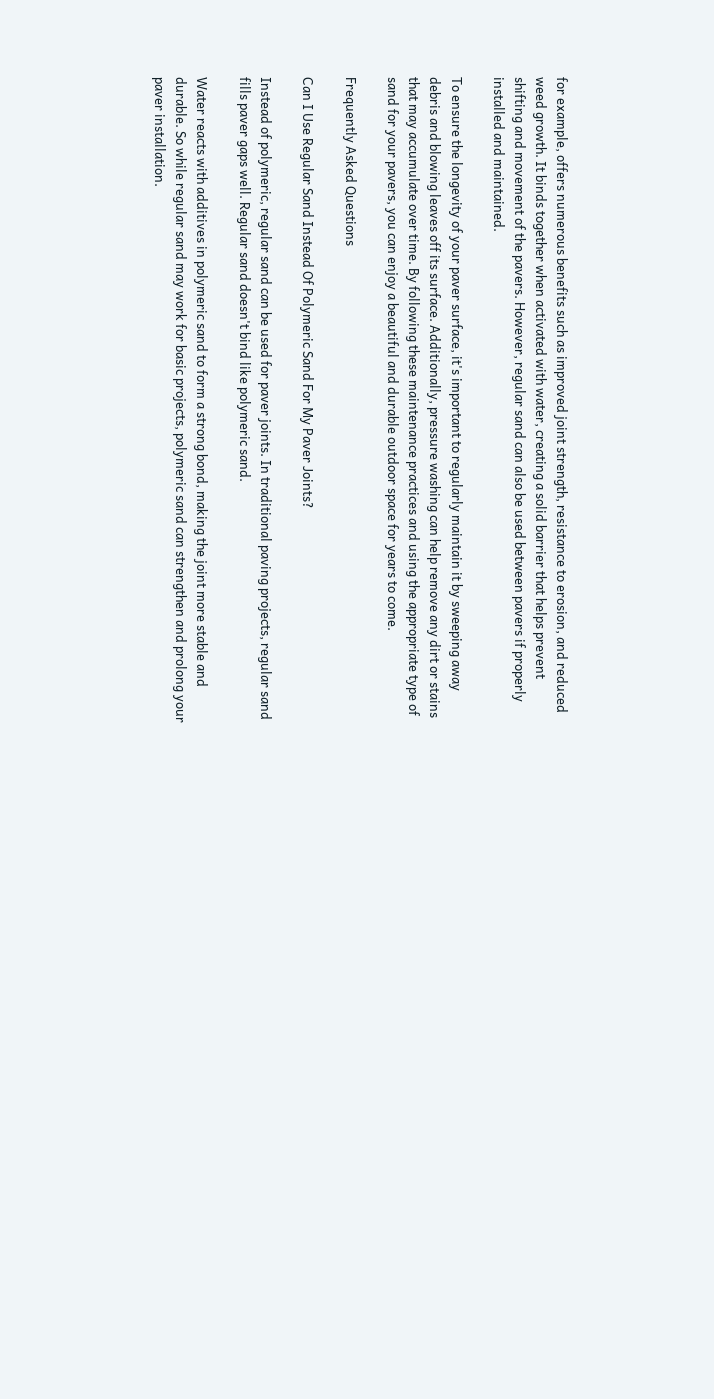for example, offers numerous benefits such as improved joint strength, resistance to erosion, and reduced weed growth. It binds together when activated with water, creating a solid barrier that helps prevent shifting and movement of the pavers. However, regular sand can also be used between pavers if properly installed and maintained.

To ensure the longevity of your paver surface, it's important to regularly maintain it by sweeping away debris and blowing leaves off its surface. Additionally, pressure washing can help remove any dirt or stains that may accumulate over time. By following these maintenance practices and using the appropriate type of sand for your pavers, you can enjoy a beautiful and durable outdoor space for years to come.

Frequently Asked Questions

Can I Use Regular Sand Instead Of Polymeric Sand For My Paver Joints?

Instead of polymeric, regular sand can be used for paver joints. In traditional paving projects, regular sand fills paver gaps well. Regular sand doesn't bind like polymeric sand.

Water reacts with additives in polymeric sand to form a strong bond, making the joint more stable and durable. So while regular sand may work for basic projects, polymeric sand can strengthen and prolong your paver installation.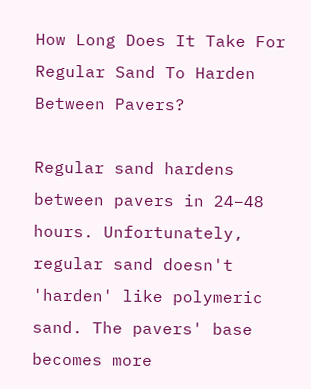How Long Does It Take For Regular Sand To Harden Between Pavers?

Regular sand hardens between pavers in 24–48 hours. Unfortunately, regular sand doesn't 'harden' like polymeric sand. The pavers' base becomes more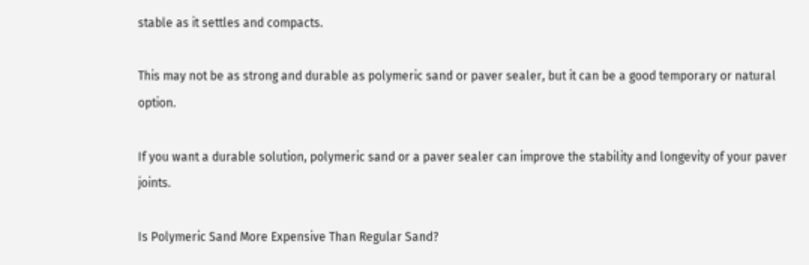stable as it settles and compacts.

This may not be as strong and durable as polymeric sand or paver sealer, but it can be a good temporary or natural option.

If you want a durable solution, polymeric sand or a paver sealer can improve the stability and longevity of your paver joints.

Is Polymeric Sand More Expensive Than Regular Sand?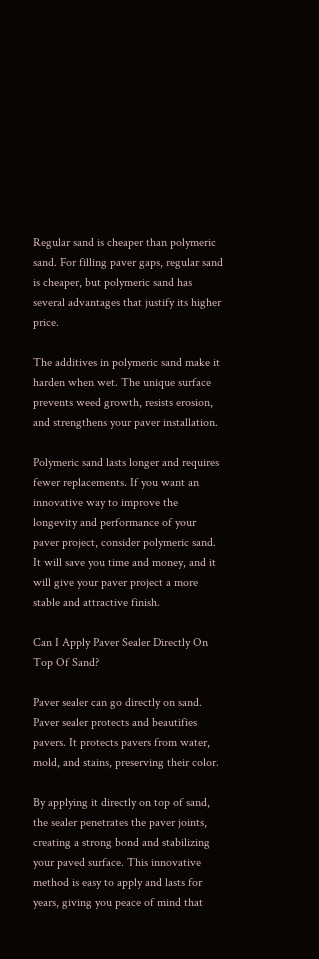Regular sand is cheaper than polymeric sand. For filling paver gaps, regular sand is cheaper, but polymeric sand has several advantages that justify its higher price.

The additives in polymeric sand make it harden when wet. The unique surface prevents weed growth, resists erosion, and strengthens your paver installation.

Polymeric sand lasts longer and requires fewer replacements. If you want an innovative way to improve the longevity and performance of your paver project, consider polymeric sand. It will save you time and money, and it will give your paver project a more stable and attractive finish.

Can I Apply Paver Sealer Directly On Top Of Sand?

Paver sealer can go directly on sand. Paver sealer protects and beautifies pavers. It protects pavers from water, mold, and stains, preserving their color.

By applying it directly on top of sand, the sealer penetrates the paver joints, creating a strong bond and stabilizing your paved surface. This innovative method is easy to apply and lasts for years, giving you peace of mind that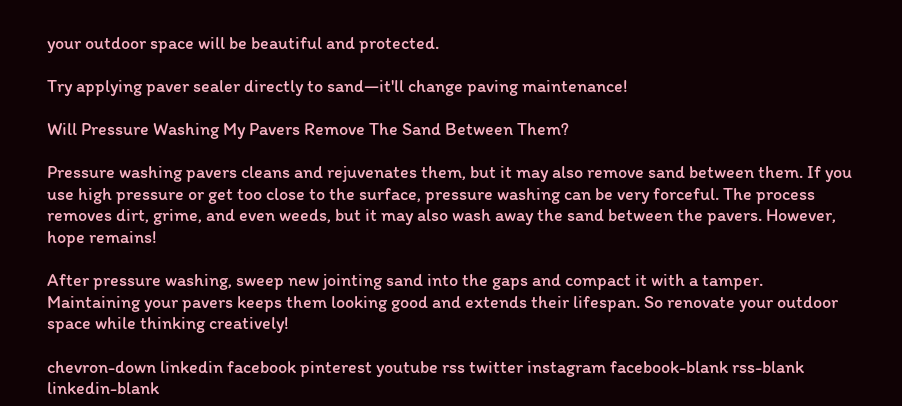your outdoor space will be beautiful and protected.

Try applying paver sealer directly to sand—it'll change paving maintenance!

Will Pressure Washing My Pavers Remove The Sand Between Them?

Pressure washing pavers cleans and rejuvenates them, but it may also remove sand between them. If you use high pressure or get too close to the surface, pressure washing can be very forceful. The process removes dirt, grime, and even weeds, but it may also wash away the sand between the pavers. However, hope remains!

After pressure washing, sweep new jointing sand into the gaps and compact it with a tamper. Maintaining your pavers keeps them looking good and extends their lifespan. So renovate your outdoor space while thinking creatively!

chevron-down linkedin facebook pinterest youtube rss twitter instagram facebook-blank rss-blank linkedin-blank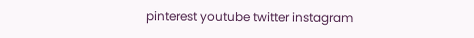pinterest youtube twitter instagram